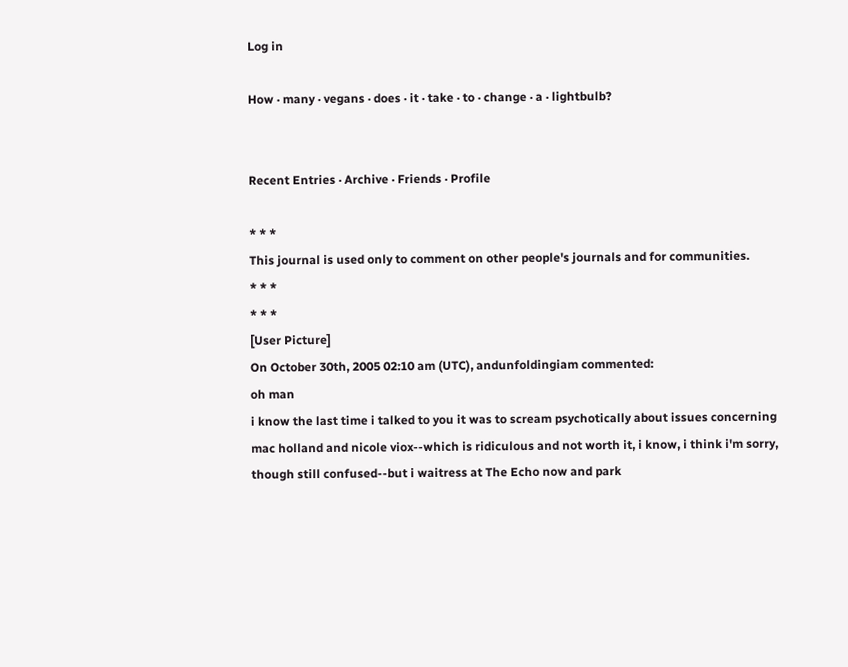Log in

How · many · vegans · does · it · take · to · change · a · lightbulb?


Recent Entries · Archive · Friends · Profile

* * *
This journal is used only to comment on other people's journals and for communities.
* * *
* * *
[User Picture]
On October 30th, 2005 02:10 am (UTC), andunfoldingiam commented:
oh man
i know the last time i talked to you it was to scream psychotically about issues concerning mac holland and nicole viox--which is ridiculous and not worth it, i know, i think i'm sorry, though still confused--but i waitress at The Echo now and park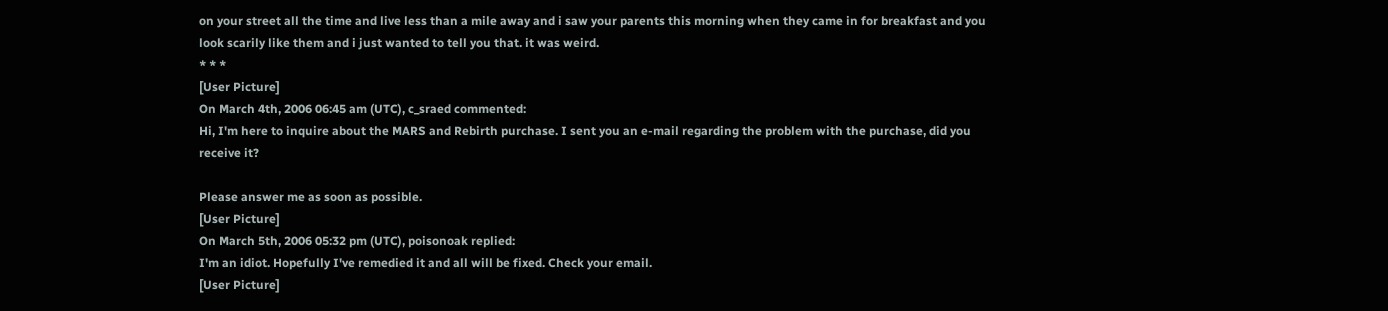on your street all the time and live less than a mile away and i saw your parents this morning when they came in for breakfast and you look scarily like them and i just wanted to tell you that. it was weird.
* * *
[User Picture]
On March 4th, 2006 06:45 am (UTC), c_sraed commented:
Hi, I'm here to inquire about the MARS and Rebirth purchase. I sent you an e-mail regarding the problem with the purchase, did you receive it?

Please answer me as soon as possible.
[User Picture]
On March 5th, 2006 05:32 pm (UTC), poisonoak replied:
I'm an idiot. Hopefully I've remedied it and all will be fixed. Check your email.
[User Picture]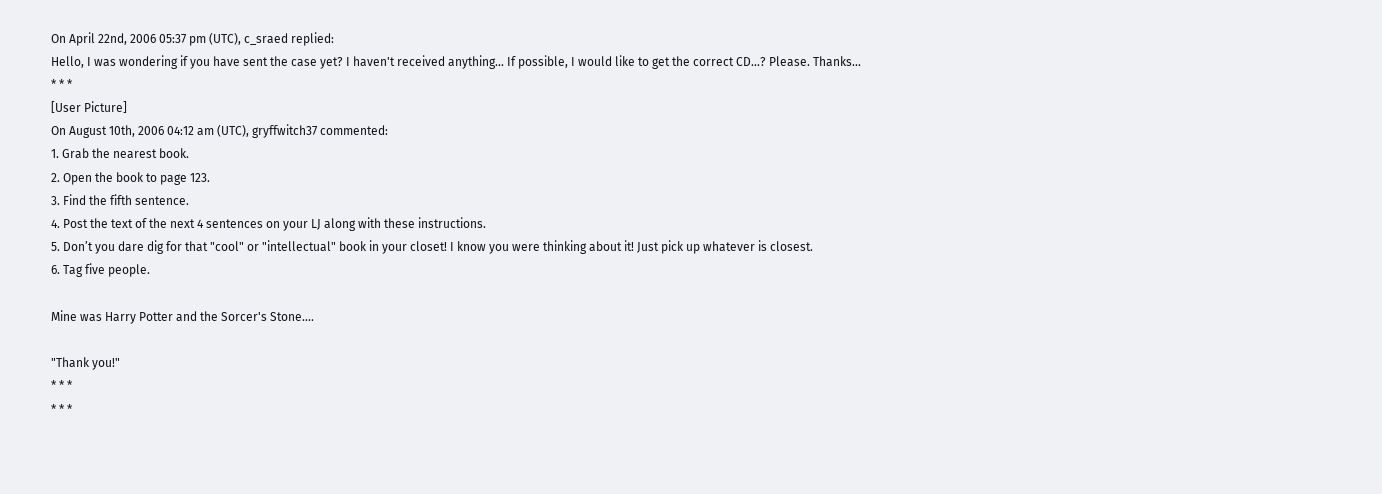On April 22nd, 2006 05:37 pm (UTC), c_sraed replied:
Hello, I was wondering if you have sent the case yet? I haven't received anything... If possible, I would like to get the correct CD...? Please. Thanks...
* * *
[User Picture]
On August 10th, 2006 04:12 am (UTC), gryffwitch37 commented:
1. Grab the nearest book.
2. Open the book to page 123.
3. Find the fifth sentence.
4. Post the text of the next 4 sentences on your LJ along with these instructions.
5. Don’t you dare dig for that "cool" or "intellectual" book in your closet! I know you were thinking about it! Just pick up whatever is closest.
6. Tag five people.

Mine was Harry Potter and the Sorcer's Stone....

"Thank you!"
* * *
* * *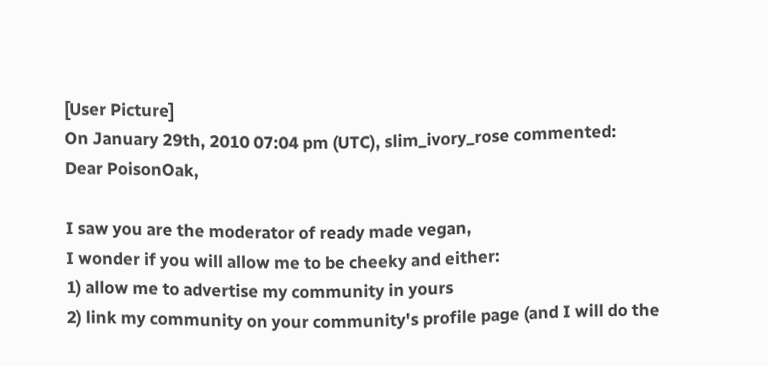[User Picture]
On January 29th, 2010 07:04 pm (UTC), slim_ivory_rose commented:
Dear PoisonOak,

I saw you are the moderator of ready made vegan,
I wonder if you will allow me to be cheeky and either:
1) allow me to advertise my community in yours
2) link my community on your community's profile page (and I will do the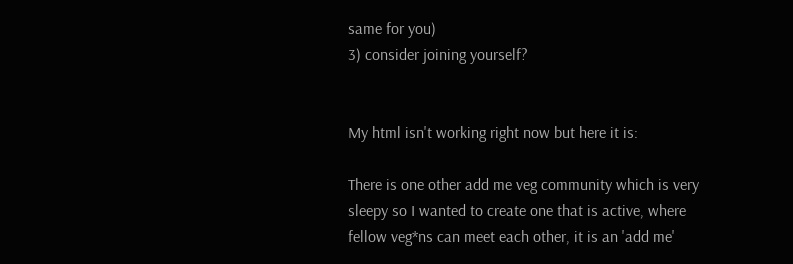same for you)
3) consider joining yourself?


My html isn't working right now but here it is:

There is one other add me veg community which is very sleepy so I wanted to create one that is active, where fellow veg*ns can meet each other, it is an 'add me'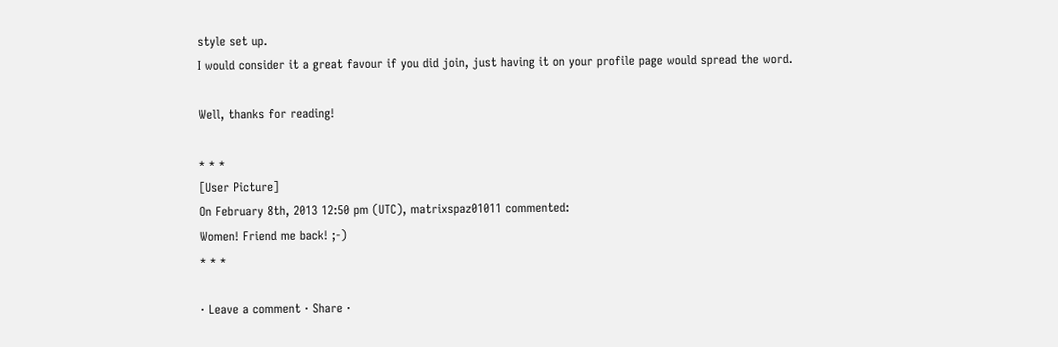style set up.
I would consider it a great favour if you did join, just having it on your profile page would spread the word.

Well, thanks for reading!

* * *
[User Picture]
On February 8th, 2013 12:50 pm (UTC), matrixspaz01011 commented:
Women! Friend me back! ;-)
* * *

· Leave a comment · Share ·